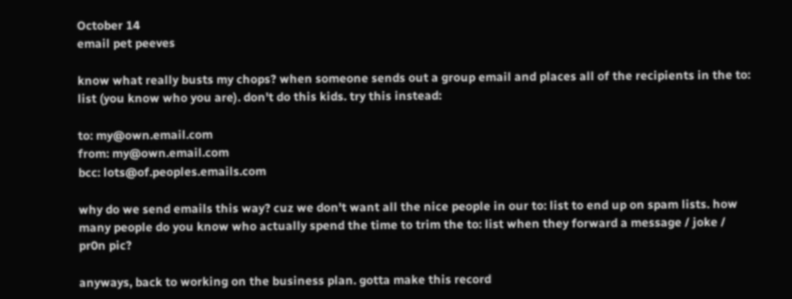October 14
email pet peeves

know what really busts my chops? when someone sends out a group email and places all of the recipients in the to: list (you know who you are). don't do this kids. try this instead:

to: my@own.email.com
from: my@own.email.com
bcc: lots@of.peoples.emails.com

why do we send emails this way? cuz we don't want all the nice people in our to: list to end up on spam lists. how many people do you know who actually spend the time to trim the to: list when they forward a message / joke / pr0n pic?

anyways, back to working on the business plan. gotta make this record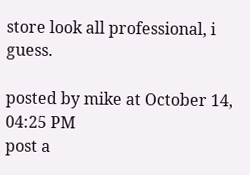store look all professional, i guess.

posted by mike at October 14, 04:25 PM
post a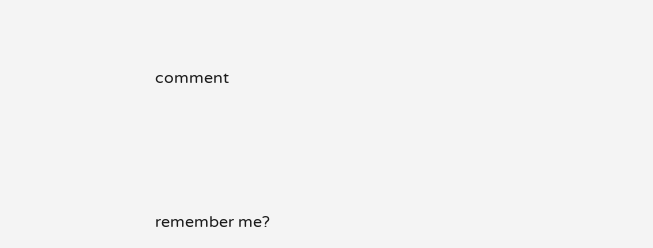comment




remember me?